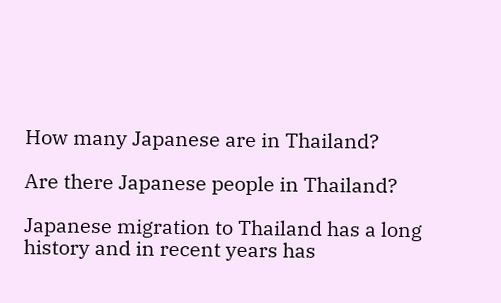How many Japanese are in Thailand?

Are there Japanese people in Thailand?

Japanese migration to Thailand has a long history and in recent years has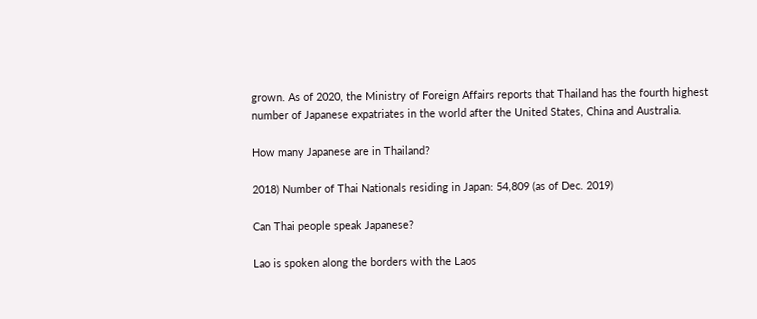grown. As of 2020, the Ministry of Foreign Affairs reports that Thailand has the fourth highest number of Japanese expatriates in the world after the United States, China and Australia.

How many Japanese are in Thailand?

2018) Number of Thai Nationals residing in Japan: 54,809 (as of Dec. 2019)

Can Thai people speak Japanese?

Lao is spoken along the borders with the Laos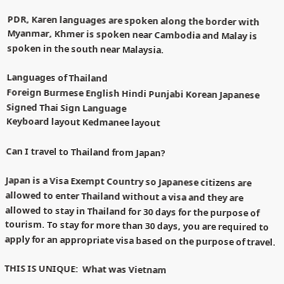PDR, Karen languages are spoken along the border with Myanmar, Khmer is spoken near Cambodia and Malay is spoken in the south near Malaysia.

Languages of Thailand
Foreign Burmese English Hindi Punjabi Korean Japanese
Signed Thai Sign Language
Keyboard layout Kedmanee layout

Can I travel to Thailand from Japan?

Japan is a Visa Exempt Country so Japanese citizens are allowed to enter Thailand without a visa and they are allowed to stay in Thailand for 30 days for the purpose of tourism. To stay for more than 30 days, you are required to apply for an appropriate visa based on the purpose of travel.

THIS IS UNIQUE:  What was Vietnam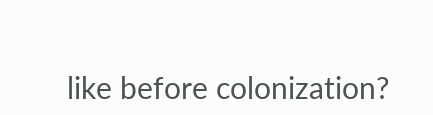like before colonization?